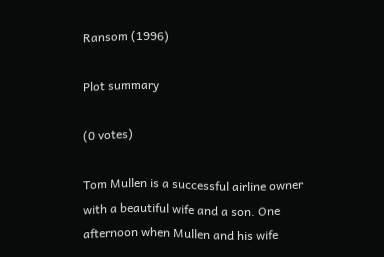Ransom (1996)

Plot summary

(0 votes)

Tom Mullen is a successful airline owner with a beautiful wife and a son. One afternoon when Mullen and his wife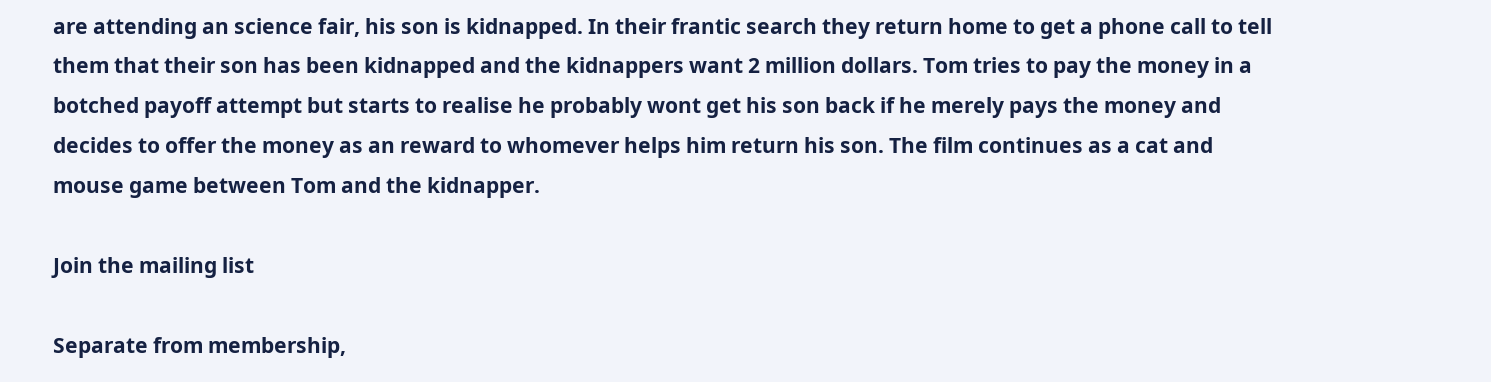are attending an science fair, his son is kidnapped. In their frantic search they return home to get a phone call to tell them that their son has been kidnapped and the kidnappers want 2 million dollars. Tom tries to pay the money in a botched payoff attempt but starts to realise he probably wont get his son back if he merely pays the money and decides to offer the money as an reward to whomever helps him return his son. The film continues as a cat and mouse game between Tom and the kidnapper.

Join the mailing list

Separate from membership,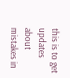this is to get updates about mistakes in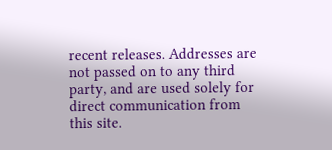recent releases. Addresses are not passed on to any third party, and are used solely for direct communication from this site.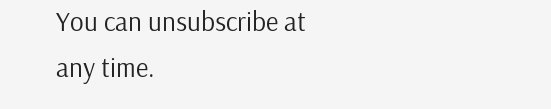You can unsubscribe at any time.